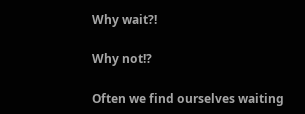Why wait?!

Why not!?

Often we find ourselves waiting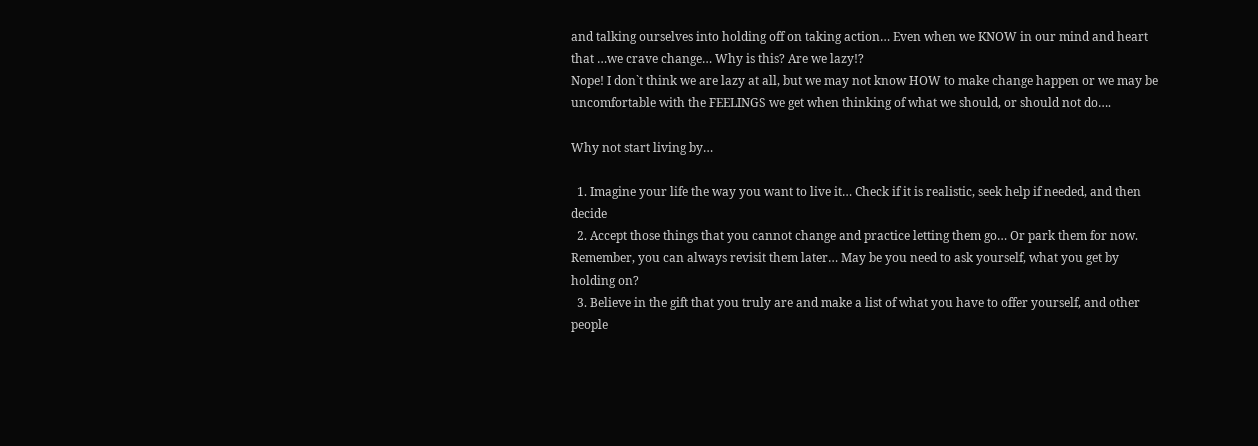and talking ourselves into holding off on taking action… Even when we KNOW in our mind and heart that …we crave change… Why is this? Are we lazy!?
Nope! I don`t think we are lazy at all, but we may not know HOW to make change happen or we may be uncomfortable with the FEELINGS we get when thinking of what we should, or should not do….

Why not start living by…

  1. Imagine your life the way you want to live it… Check if it is realistic, seek help if needed, and then decide
  2. Accept those things that you cannot change and practice letting them go… Or park them for now. Remember, you can always revisit them later… May be you need to ask yourself, what you get by holding on?
  3. Believe in the gift that you truly are and make a list of what you have to offer yourself, and other people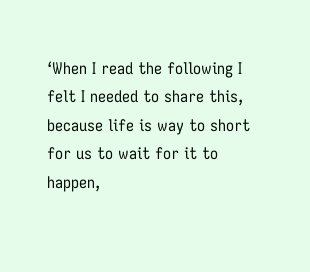‘When I read the following I felt I needed to share this, because life is way to short for us to wait for it to happen,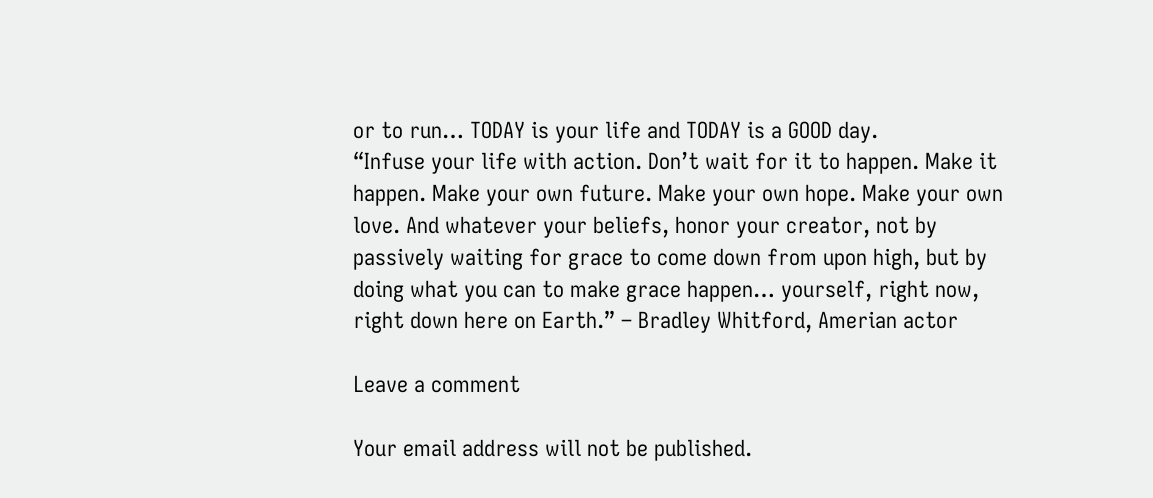or to run… TODAY is your life and TODAY is a GOOD day.
“Infuse your life with action. Don’t wait for it to happen. Make it happen. Make your own future. Make your own hope. Make your own love. And whatever your beliefs, honor your creator, not by passively waiting for grace to come down from upon high, but by doing what you can to make grace happen… yourself, right now, right down here on Earth.” – Bradley Whitford, Amerian actor

Leave a comment

Your email address will not be published.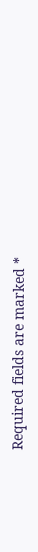Required fields are marked *